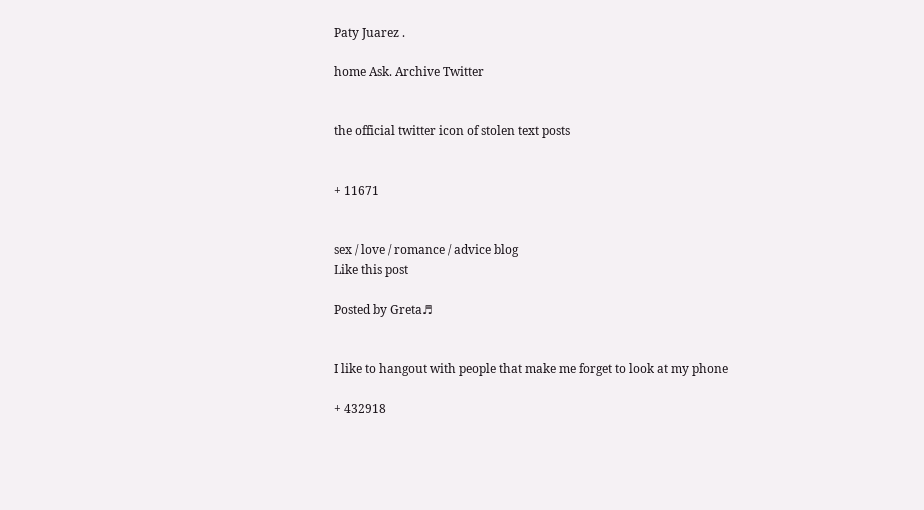Paty Juarez .

home Ask. Archive Twitter


the official twitter icon of stolen text posts


+ 11671


sex / love / romance / advice blog
Like this post

Posted by Greta♬


I like to hangout with people that make me forget to look at my phone

+ 432918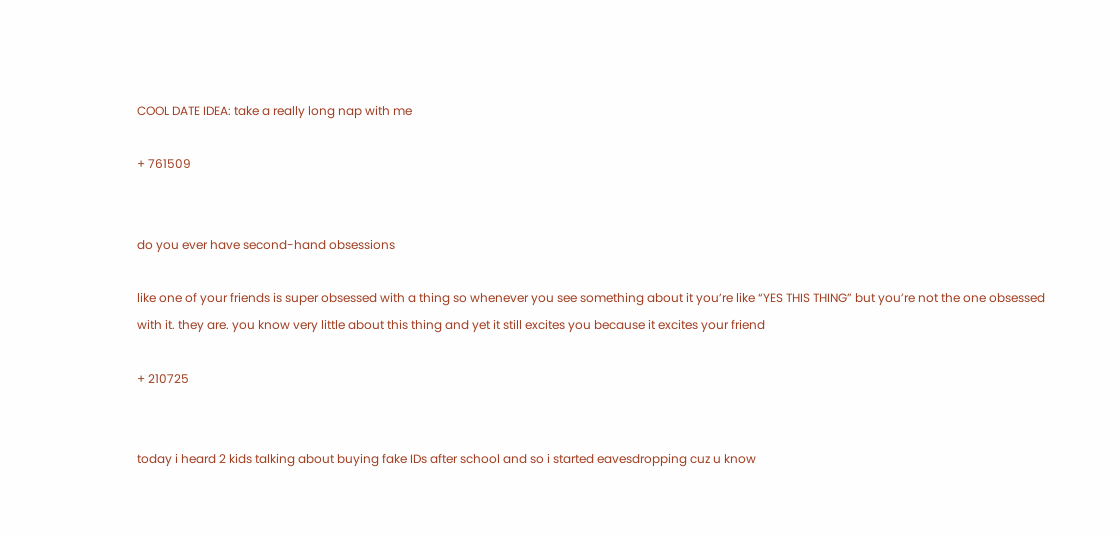COOL DATE IDEA: take a really long nap with me

+ 761509


do you ever have second-hand obsessions

like one of your friends is super obsessed with a thing so whenever you see something about it you’re like “YES THIS THING” but you’re not the one obsessed with it. they are. you know very little about this thing and yet it still excites you because it excites your friend

+ 210725


today i heard 2 kids talking about buying fake IDs after school and so i started eavesdropping cuz u know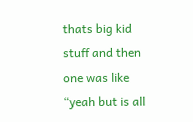thats big kid stuff and then one was like “yeah but is all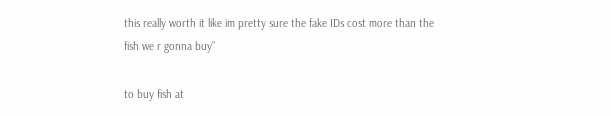this really worth it like im pretty sure the fake IDs cost more than the fish we r gonna buy”

to buy fish at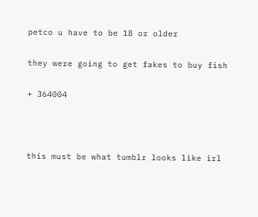petco u have to be 18 or older

they were going to get fakes to buy fish

+ 364004



this must be what tumblr looks like irl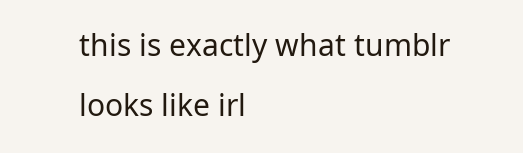this is exactly what tumblr looks like irl